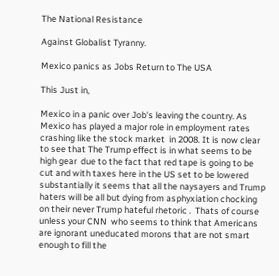The National Resistance

Against Globalist Tyranny.

Mexico panics as Jobs Return to The USA

This Just in,

Mexico in a panic over Job's leaving the country. As Mexico has played a major role in employment rates crashing like the stock market  in 2008. It is now clear to see that The Trump effect is in what seems to be high gear  due to the fact that red tape is going to be cut and with taxes here in the US set to be lowered substantially it seems that all the naysayers and Trump haters will be all but dying from asphyxiation chocking on their never Trump hateful rhetoric .  Thats of course unless your CNN  who seems to think that Americans are ignorant uneducated morons that are not smart enough to fill the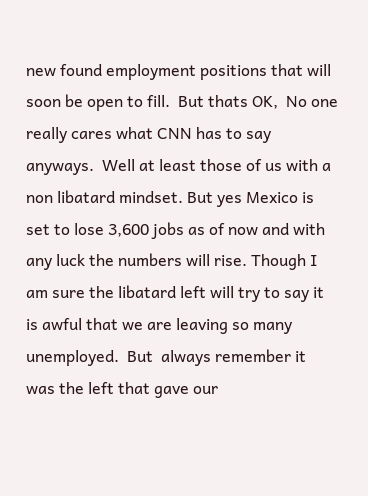new found employment positions that will soon be open to fill.  But thats OK,  No one really cares what CNN has to say anyways.  Well at least those of us with a non libatard mindset. But yes Mexico is set to lose 3,600 jobs as of now and with any luck the numbers will rise. Though I am sure the libatard left will try to say it is awful that we are leaving so many unemployed.  But  always remember it was the left that gave our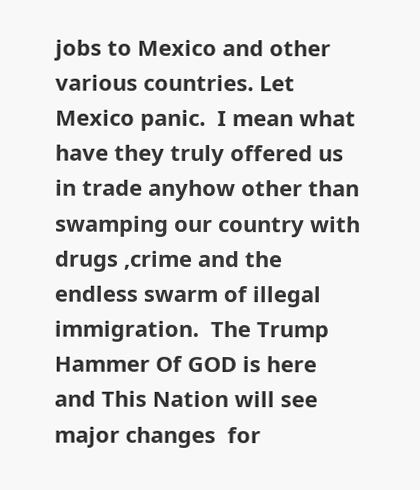jobs to Mexico and other various countries. Let Mexico panic.  I mean what have they truly offered us in trade anyhow other than swamping our country with drugs ,crime and the endless swarm of illegal immigration.  The Trump Hammer Of GOD is here and This Nation will see major changes  for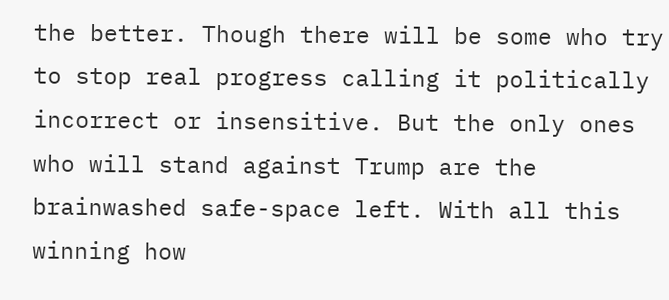the better. Though there will be some who try to stop real progress calling it politically incorrect or insensitive. But the only ones who will stand against Trump are the brainwashed safe-space left. With all this winning how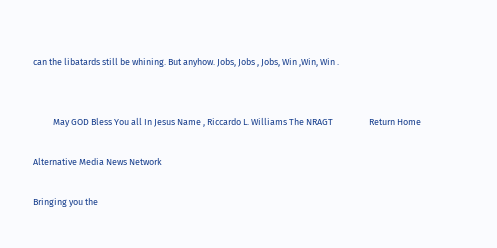can the libatards still be whining. But anyhow. Jobs, Jobs , Jobs, Win ,Win, Win .


          May GOD Bless You all In Jesus Name , Riccardo L. Williams The NRAGT                  Return Home

Alternative Media News Network

Bringing you the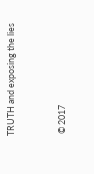TRUTH and exposing the lies


 © 2017